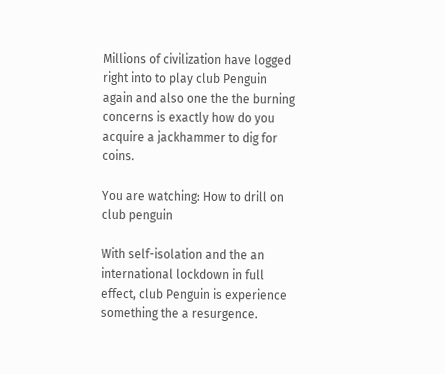Millions of civilization have logged right into to play club Penguin again and also one the the burning concerns is exactly how do you acquire a jackhammer to dig for coins.

You are watching: How to drill on club penguin

With self-isolation and the an international lockdown in full effect, club Penguin is experience something the a resurgence.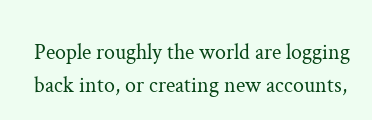People roughly the world are logging back into, or creating new accounts,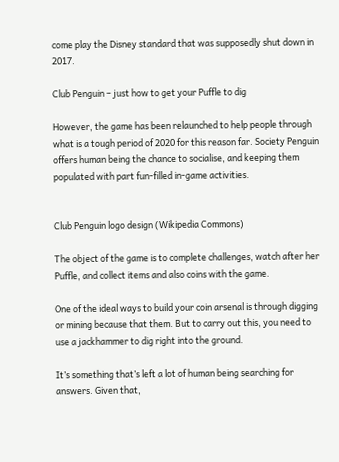come play the Disney standard that was supposedly shut down in 2017.

Club Penguin – just how to get your Puffle to dig

However, the game has been relaunched to help people through what is a tough period of 2020 for this reason far. Society Penguin offers human being the chance to socialise, and keeping them populated with part fun-filled in-game activities.


Club Penguin logo design (Wikipedia Commons)

The object of the game is to complete challenges, watch after her Puffle, and collect items and also coins with the game.

One of the ideal ways to build your coin arsenal is through digging or mining because that them. But to carry out this, you need to use a jackhammer to dig right into the ground.

It’s something that’s left a lot of human being searching for answers. Given that,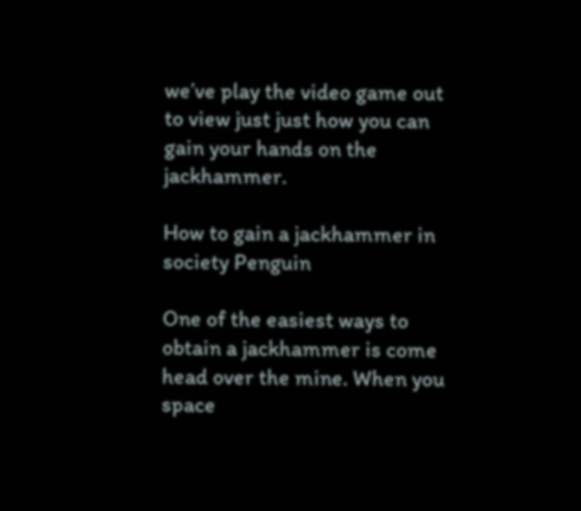we’ve play the video game out to view just just how you can gain your hands on the jackhammer.

How to gain a jackhammer in society Penguin

One of the easiest ways to obtain a jackhammer is come head over the mine. When you space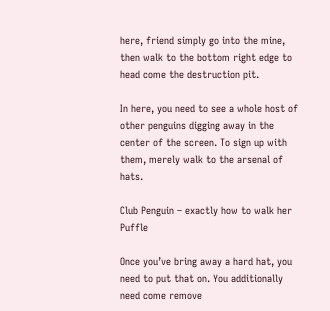here, friend simply go into the mine, then walk to the bottom right edge to head come the destruction pit.

In here, you need to see a whole host of other penguins digging away in the center of the screen. To sign up with them, merely walk to the arsenal of hats.

Club Penguin – exactly how to walk her Puffle

Once you’ve bring away a hard hat, you need to put that on. You additionally need come remove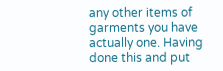any other items of garments you have actually one. Having done this and put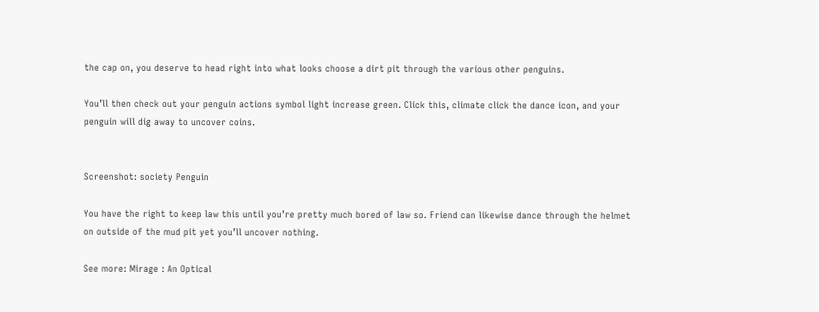the cap on, you deserve to head right into what looks choose a dirt pit through the various other penguins.

You’ll then check out your penguin actions symbol light increase green. Click this, climate click the dance icon, and your penguin will dig away to uncover coins.


Screenshot: society Penguin

You have the right to keep law this until you’re pretty much bored of law so. Friend can likewise dance through the helmet on outside of the mud pit yet you’ll uncover nothing.

See more: Mirage : An Optical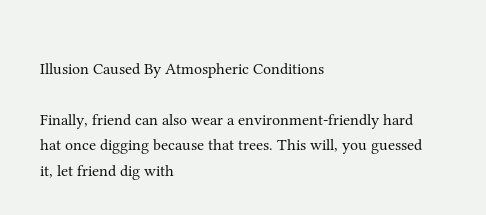Illusion Caused By Atmospheric Conditions

Finally, friend can also wear a environment-friendly hard hat once digging because that trees. This will, you guessed it, let friend dig with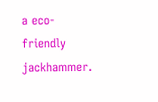a eco-friendly jackhammer.